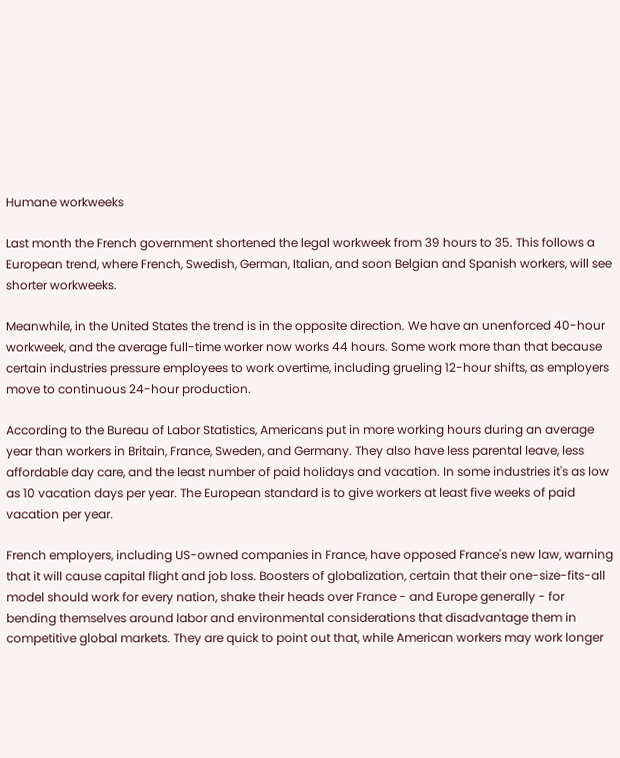Humane workweeks

Last month the French government shortened the legal workweek from 39 hours to 35. This follows a European trend, where French, Swedish, German, Italian, and soon Belgian and Spanish workers, will see shorter workweeks.

Meanwhile, in the United States the trend is in the opposite direction. We have an unenforced 40-hour workweek, and the average full-time worker now works 44 hours. Some work more than that because certain industries pressure employees to work overtime, including grueling 12-hour shifts, as employers move to continuous 24-hour production.

According to the Bureau of Labor Statistics, Americans put in more working hours during an average year than workers in Britain, France, Sweden, and Germany. They also have less parental leave, less affordable day care, and the least number of paid holidays and vacation. In some industries it's as low as 10 vacation days per year. The European standard is to give workers at least five weeks of paid vacation per year.

French employers, including US-owned companies in France, have opposed France's new law, warning that it will cause capital flight and job loss. Boosters of globalization, certain that their one-size-fits-all model should work for every nation, shake their heads over France - and Europe generally - for bending themselves around labor and environmental considerations that disadvantage them in competitive global markets. They are quick to point out that, while American workers may work longer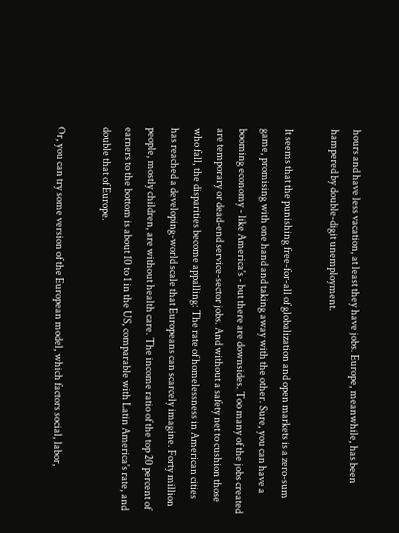hours and have less vacation, at least they have jobs. Europe, meanwhile, has been hampered by double-digit unemployment.

It seems that the punishing free-for-all of globalization and open markets is a zero-sum game, promising with one hand and taking away with the other. Sure, you can have a booming economy - like America's - but there are downsides. Too many of the jobs created are temporary or dead-end service-sector jobs. And without a safety net to cushion those who fall, the disparities become appalling: The rate of homelessness in American cities has reached a developing-world scale that Europeans can scarcely imagine. Forty million people, mostly children, are without health care. The income ratio of the top 20 percent of earners to the bottom is about 10 to 1 in the US, comparable with Latin America's rate, and double that of Europe.

Or, you can try some version of the European model, which factors social, labor,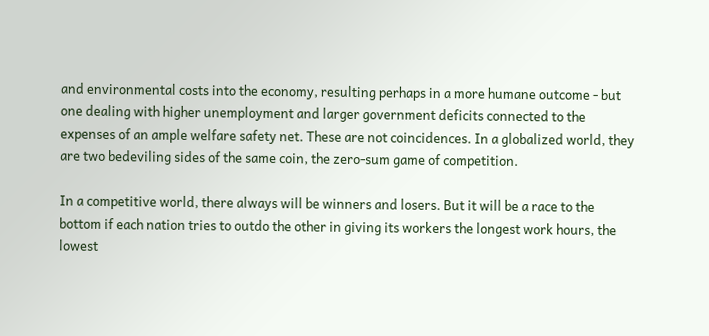and environmental costs into the economy, resulting perhaps in a more humane outcome - but one dealing with higher unemployment and larger government deficits connected to the expenses of an ample welfare safety net. These are not coincidences. In a globalized world, they are two bedeviling sides of the same coin, the zero-sum game of competition.

In a competitive world, there always will be winners and losers. But it will be a race to the bottom if each nation tries to outdo the other in giving its workers the longest work hours, the lowest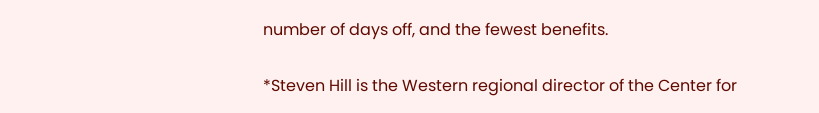number of days off, and the fewest benefits.

*Steven Hill is the Western regional director of the Center for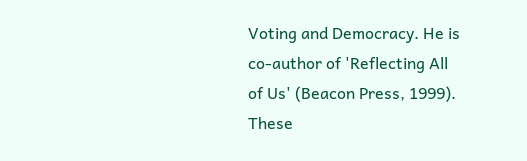Voting and Democracy. He is co-author of 'Reflecting All of Us' (Beacon Press, 1999). These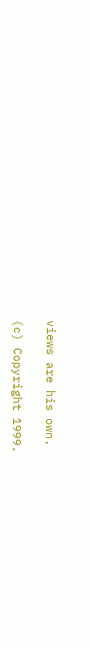views are his own.

(c) Copyright 1999.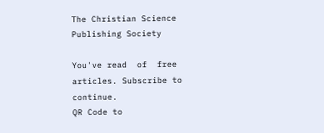The Christian Science Publishing Society

You've read  of  free articles. Subscribe to continue.
QR Code to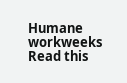Humane workweeks
Read this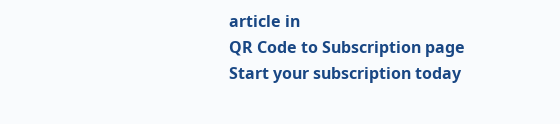article in
QR Code to Subscription page
Start your subscription today